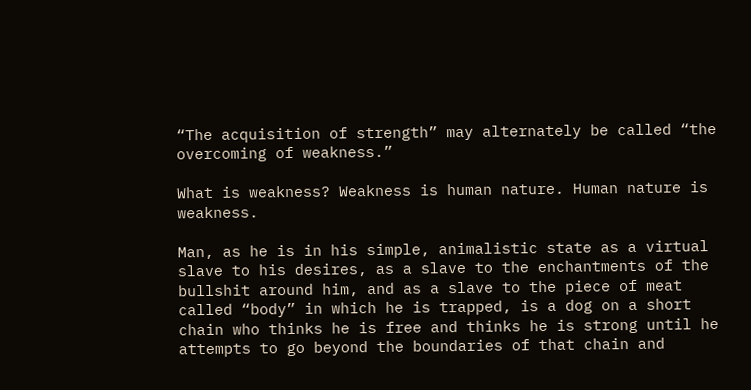“The acquisition of strength” may alternately be called “the overcoming of weakness.”

What is weakness? Weakness is human nature. Human nature is weakness.

Man, as he is in his simple, animalistic state as a virtual slave to his desires, as a slave to the enchantments of the bullshit around him, and as a slave to the piece of meat called “body” in which he is trapped, is a dog on a short chain who thinks he is free and thinks he is strong until he attempts to go beyond the boundaries of that chain and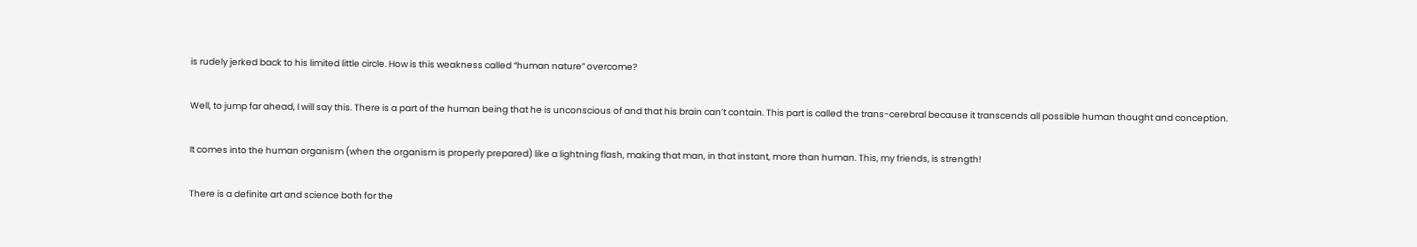is rudely jerked back to his limited little circle. How is this weakness called “human nature” overcome?

Well, to jump far ahead, I will say this. There is a part of the human being that he is unconscious of and that his brain can’t contain. This part is called the trans-cerebral because it transcends all possible human thought and conception.

It comes into the human organism (when the organism is properly prepared) like a lightning flash, making that man, in that instant, more than human. This, my friends, is strength!

There is a definite art and science both for the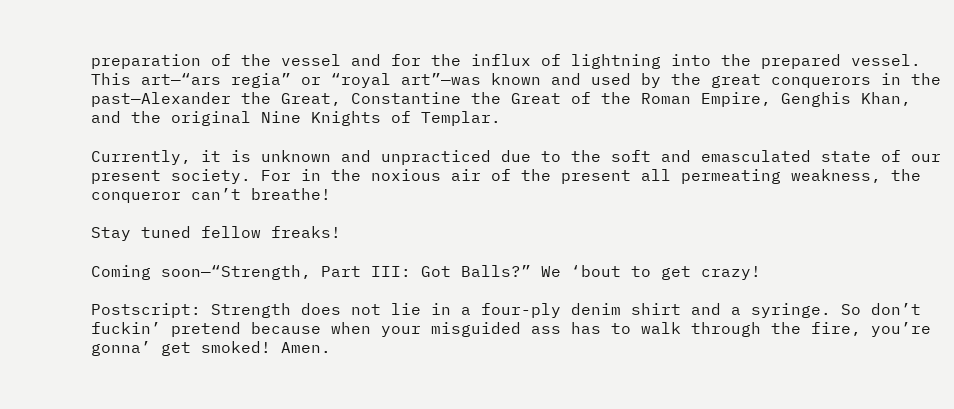preparation of the vessel and for the influx of lightning into the prepared vessel. This art—“ars regia” or “royal art”—was known and used by the great conquerors in the past—Alexander the Great, Constantine the Great of the Roman Empire, Genghis Khan, and the original Nine Knights of Templar.

Currently, it is unknown and unpracticed due to the soft and emasculated state of our present society. For in the noxious air of the present all permeating weakness, the conqueror can’t breathe!

Stay tuned fellow freaks!

Coming soon—“Strength, Part III: Got Balls?” We ‘bout to get crazy!

Postscript: Strength does not lie in a four-ply denim shirt and a syringe. So don’t fuckin’ pretend because when your misguided ass has to walk through the fire, you’re gonna’ get smoked! Amen.